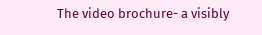The video brochure- a visibly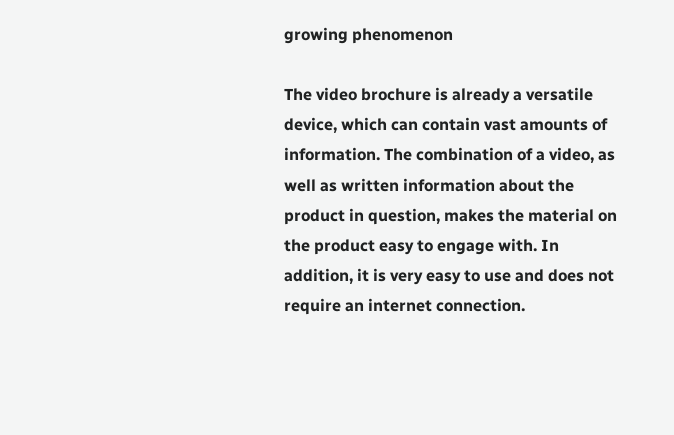growing phenomenon

The video brochure is already a versatile device, which can contain vast amounts of information. The combination of a video, as well as written information about the product in question, makes the material on the product easy to engage with. In addition, it is very easy to use and does not require an internet connection.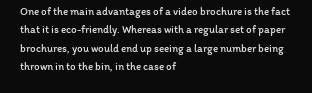One of the main advantages of a video brochure is the fact that it is eco-friendly. Whereas with a regular set of paper brochures, you would end up seeing a large number being thrown in to the bin, in the case of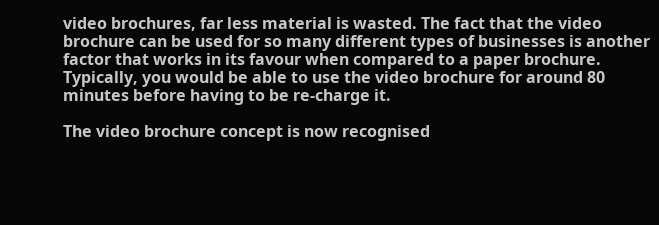video brochures, far less material is wasted. The fact that the video brochure can be used for so many different types of businesses is another factor that works in its favour when compared to a paper brochure. Typically, you would be able to use the video brochure for around 80 minutes before having to be re-charge it.

The video brochure concept is now recognised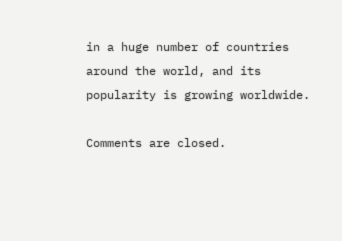in a huge number of countries around the world, and its popularity is growing worldwide.

Comments are closed.